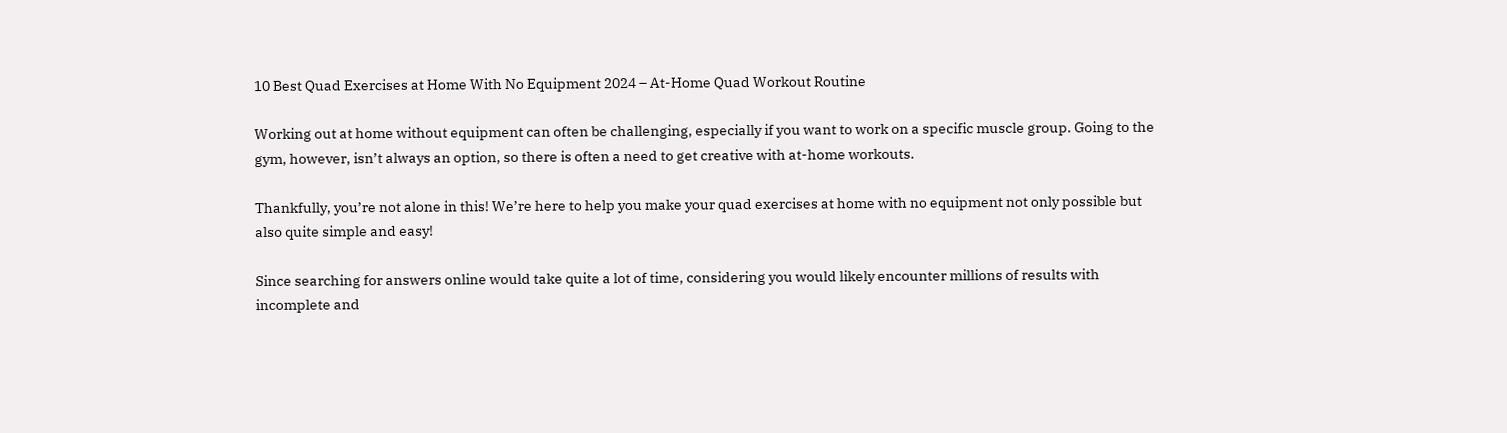10 Best Quad Exercises at Home With No Equipment 2024 – At-Home Quad Workout Routine

Working out at home without equipment can often be challenging, especially if you want to work on a specific muscle group. Going to the gym, however, isn’t always an option, so there is often a need to get creative with at-home workouts.

Thankfully, you’re not alone in this! We’re here to help you make your quad exercises at home with no equipment not only possible but also quite simple and easy!

Since searching for answers online would take quite a lot of time, considering you would likely encounter millions of results with incomplete and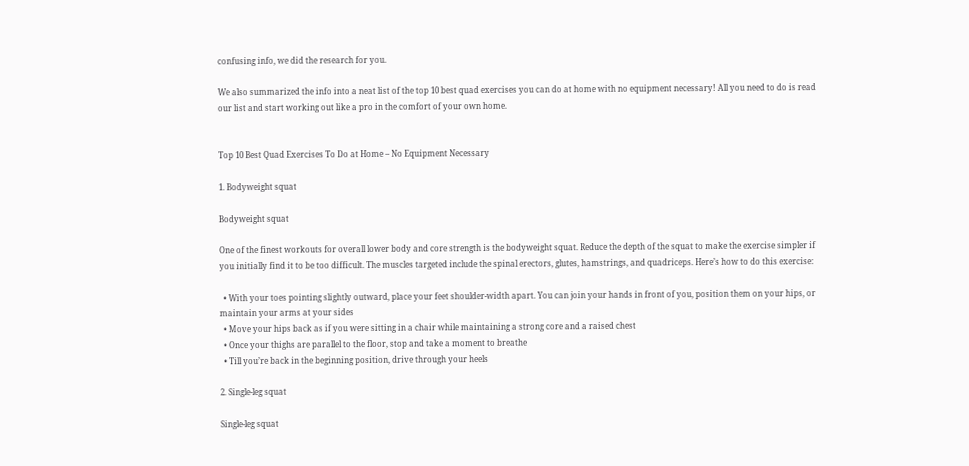confusing info, we did the research for you.

We also summarized the info into a neat list of the top 10 best quad exercises you can do at home with no equipment necessary! All you need to do is read our list and start working out like a pro in the comfort of your own home.


Top 10 Best Quad Exercises To Do at Home – No Equipment Necessary

1. Bodyweight squat

Bodyweight squat

One of the finest workouts for overall lower body and core strength is the bodyweight squat. Reduce the depth of the squat to make the exercise simpler if you initially find it to be too difficult. The muscles targeted include the spinal erectors, glutes, hamstrings, and quadriceps. Here’s how to do this exercise:

  • With your toes pointing slightly outward, place your feet shoulder-width apart. You can join your hands in front of you, position them on your hips, or maintain your arms at your sides
  • Move your hips back as if you were sitting in a chair while maintaining a strong core and a raised chest
  • Once your thighs are parallel to the floor, stop and take a moment to breathe
  • Till you’re back in the beginning position, drive through your heels

2. Single-leg squat

Single-leg squat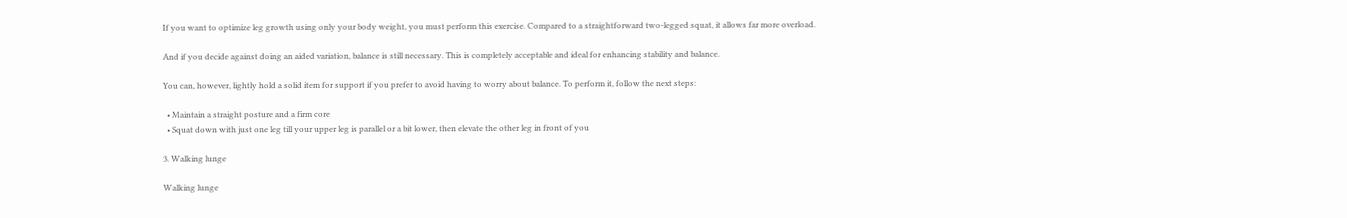If you want to optimize leg growth using only your body weight, you must perform this exercise. Compared to a straightforward two-legged squat, it allows far more overload.

And if you decide against doing an aided variation, balance is still necessary. This is completely acceptable and ideal for enhancing stability and balance.

You can, however, lightly hold a solid item for support if you prefer to avoid having to worry about balance. To perform it, follow the next steps:

  • Maintain a straight posture and a firm core
  • Squat down with just one leg till your upper leg is parallel or a bit lower, then elevate the other leg in front of you

3. Walking lunge

Walking lunge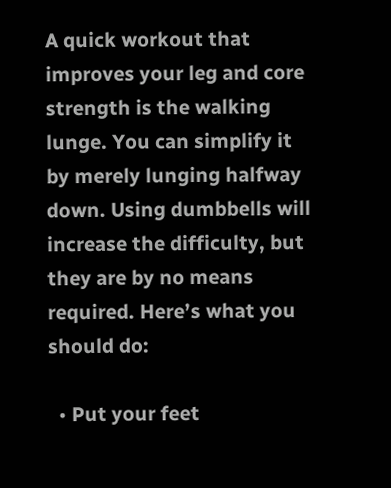A quick workout that improves your leg and core strength is the walking lunge. You can simplify it by merely lunging halfway down. Using dumbbells will increase the difficulty, but they are by no means required. Here’s what you should do:

  • Put your feet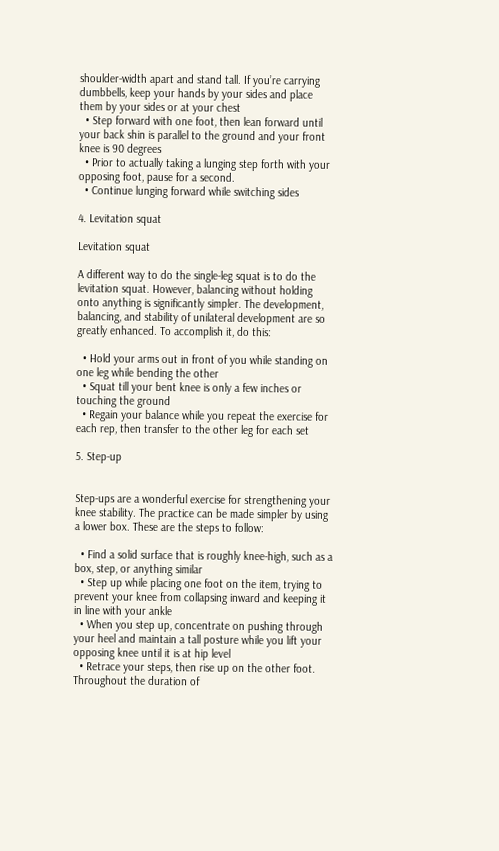shoulder-width apart and stand tall. If you’re carrying dumbbells, keep your hands by your sides and place them by your sides or at your chest
  • Step forward with one foot, then lean forward until your back shin is parallel to the ground and your front knee is 90 degrees
  • Prior to actually taking a lunging step forth with your opposing foot, pause for a second.
  • Continue lunging forward while switching sides

4. Levitation squat

Levitation squat

A different way to do the single-leg squat is to do the levitation squat. However, balancing without holding onto anything is significantly simpler. The development, balancing, and stability of unilateral development are so greatly enhanced. To accomplish it, do this:

  • Hold your arms out in front of you while standing on one leg while bending the other
  • Squat till your bent knee is only a few inches or touching the ground
  • Regain your balance while you repeat the exercise for each rep, then transfer to the other leg for each set

5. Step-up


Step-ups are a wonderful exercise for strengthening your knee stability. The practice can be made simpler by using a lower box. These are the steps to follow:

  • Find a solid surface that is roughly knee-high, such as a box, step, or anything similar
  • Step up while placing one foot on the item, trying to prevent your knee from collapsing inward and keeping it in line with your ankle
  • When you step up, concentrate on pushing through your heel and maintain a tall posture while you lift your opposing knee until it is at hip level
  • Retrace your steps, then rise up on the other foot. Throughout the duration of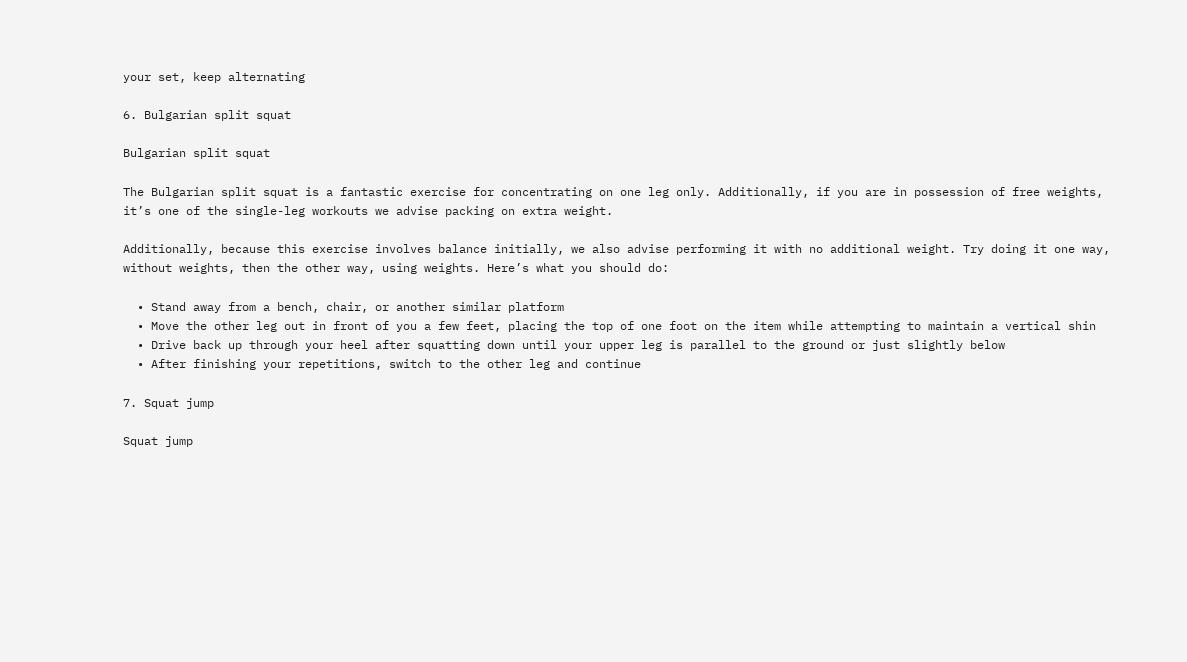your set, keep alternating

6. Bulgarian split squat

Bulgarian split squat

The Bulgarian split squat is a fantastic exercise for concentrating on one leg only. Additionally, if you are in possession of free weights, it’s one of the single-leg workouts we advise packing on extra weight.

Additionally, because this exercise involves balance initially, we also advise performing it with no additional weight. Try doing it one way, without weights, then the other way, using weights. Here’s what you should do:

  • Stand away from a bench, chair, or another similar platform
  • Move the other leg out in front of you a few feet, placing the top of one foot on the item while attempting to maintain a vertical shin
  • Drive back up through your heel after squatting down until your upper leg is parallel to the ground or just slightly below
  • After finishing your repetitions, switch to the other leg and continue

7. Squat jump

Squat jump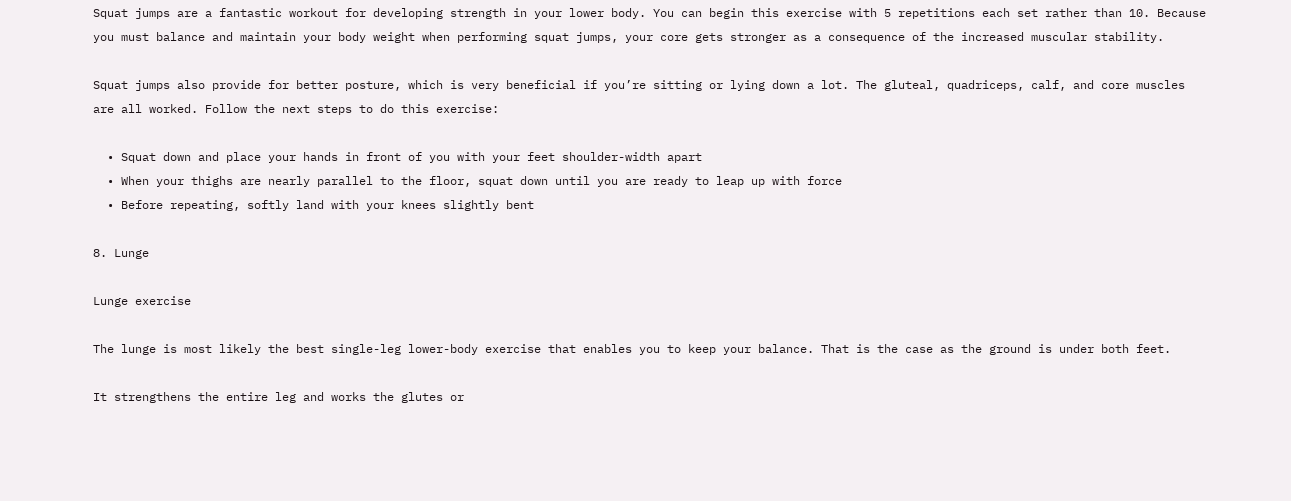Squat jumps are a fantastic workout for developing strength in your lower body. You can begin this exercise with 5 repetitions each set rather than 10. Because you must balance and maintain your body weight when performing squat jumps, your core gets stronger as a consequence of the increased muscular stability.

Squat jumps also provide for better posture, which is very beneficial if you’re sitting or lying down a lot. The gluteal, quadriceps, calf, and core muscles are all worked. Follow the next steps to do this exercise:

  • Squat down and place your hands in front of you with your feet shoulder-width apart
  • When your thighs are nearly parallel to the floor, squat down until you are ready to leap up with force
  • Before repeating, softly land with your knees slightly bent

8. Lunge

Lunge exercise

The lunge is most likely the best single-leg lower-body exercise that enables you to keep your balance. That is the case as the ground is under both feet.

It strengthens the entire leg and works the glutes or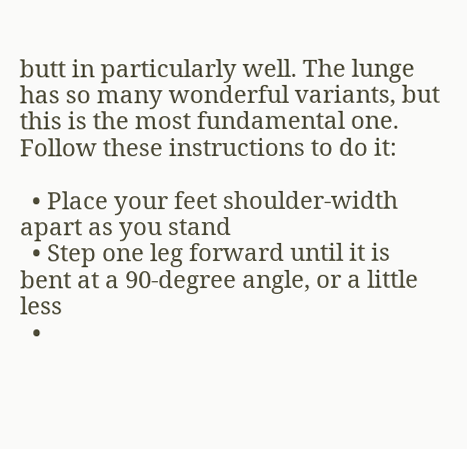butt in particularly well. The lunge has so many wonderful variants, but this is the most fundamental one. Follow these instructions to do it:

  • Place your feet shoulder-width apart as you stand
  • Step one leg forward until it is bent at a 90-degree angle, or a little less
  •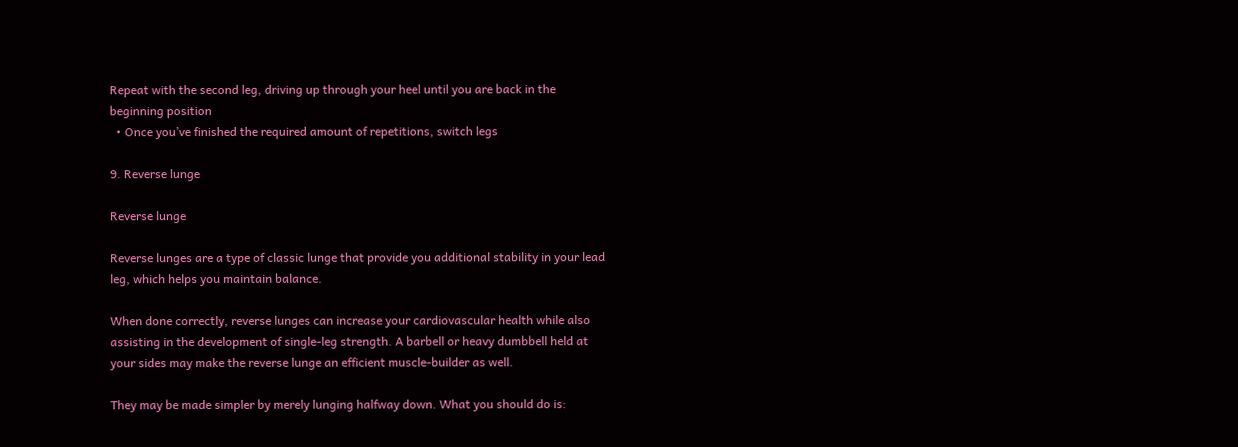Repeat with the second leg, driving up through your heel until you are back in the beginning position
  • Once you’ve finished the required amount of repetitions, switch legs

9. Reverse lunge

Reverse lunge

Reverse lunges are a type of classic lunge that provide you additional stability in your lead leg, which helps you maintain balance.

When done correctly, reverse lunges can increase your cardiovascular health while also assisting in the development of single-leg strength. A barbell or heavy dumbbell held at your sides may make the reverse lunge an efficient muscle-builder as well.

They may be made simpler by merely lunging halfway down. What you should do is: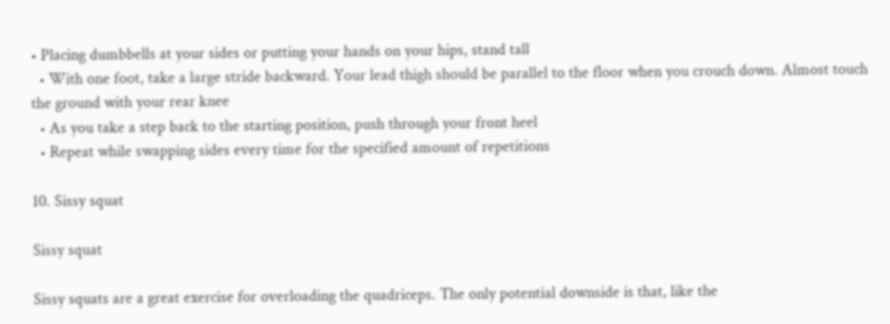• Placing dumbbells at your sides or putting your hands on your hips, stand tall
  • With one foot, take a large stride backward. Your lead thigh should be parallel to the floor when you crouch down. Almost touch the ground with your rear knee
  • As you take a step back to the starting position, push through your front heel
  • Repeat while swapping sides every time for the specified amount of repetitions

10. Sissy squat

Sissy squat

Sissy squats are a great exercise for overloading the quadriceps. The only potential downside is that, like the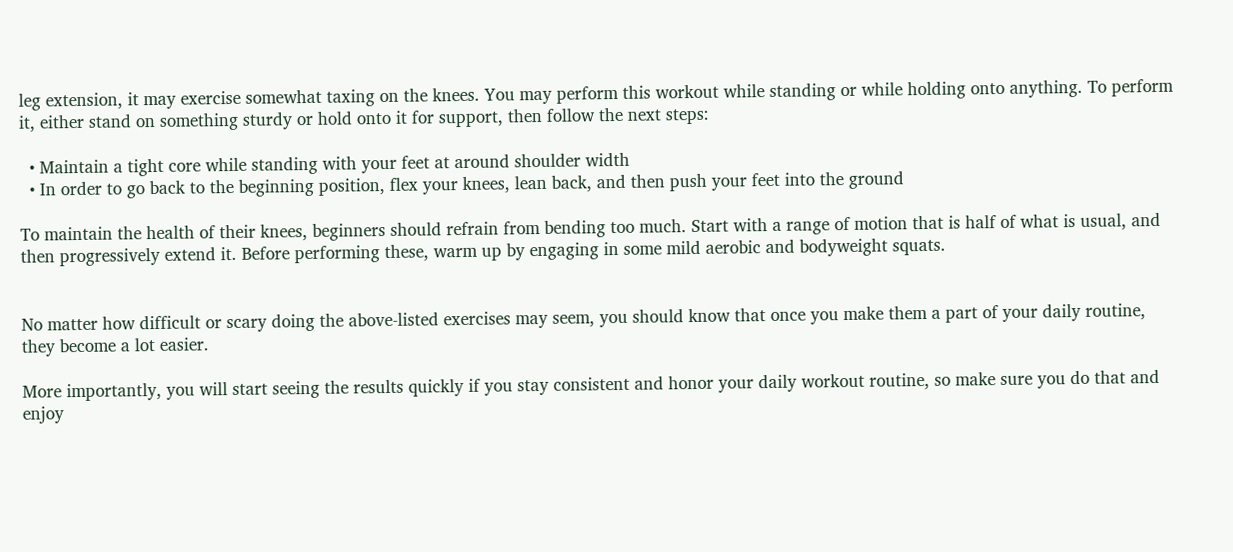leg extension, it may exercise somewhat taxing on the knees. You may perform this workout while standing or while holding onto anything. To perform it, either stand on something sturdy or hold onto it for support, then follow the next steps:

  • Maintain a tight core while standing with your feet at around shoulder width
  • In order to go back to the beginning position, flex your knees, lean back, and then push your feet into the ground

To maintain the health of their knees, beginners should refrain from bending too much. Start with a range of motion that is half of what is usual, and then progressively extend it. Before performing these, warm up by engaging in some mild aerobic and bodyweight squats.


No matter how difficult or scary doing the above-listed exercises may seem, you should know that once you make them a part of your daily routine, they become a lot easier.

More importantly, you will start seeing the results quickly if you stay consistent and honor your daily workout routine, so make sure you do that and enjoy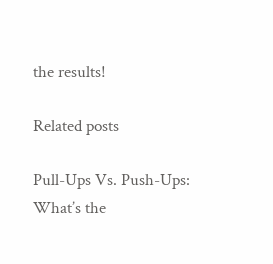the results!

Related posts

Pull-Ups Vs. Push-Ups: What’s the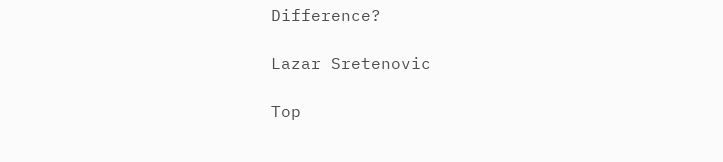Difference?

Lazar Sretenovic

Top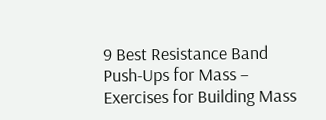9 Best Resistance Band Push-Ups for Mass – Exercises for Building Mass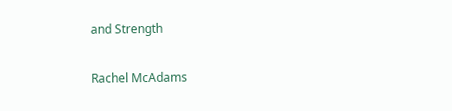and Strength

Rachel McAdams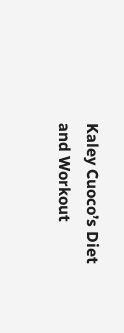Kaley Cuoco’s Diet and Workout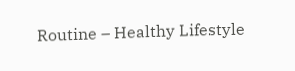Routine – Healthy Lifestyle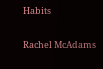Habits

Rachel McAdams